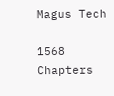Magus Tech

1568 Chapters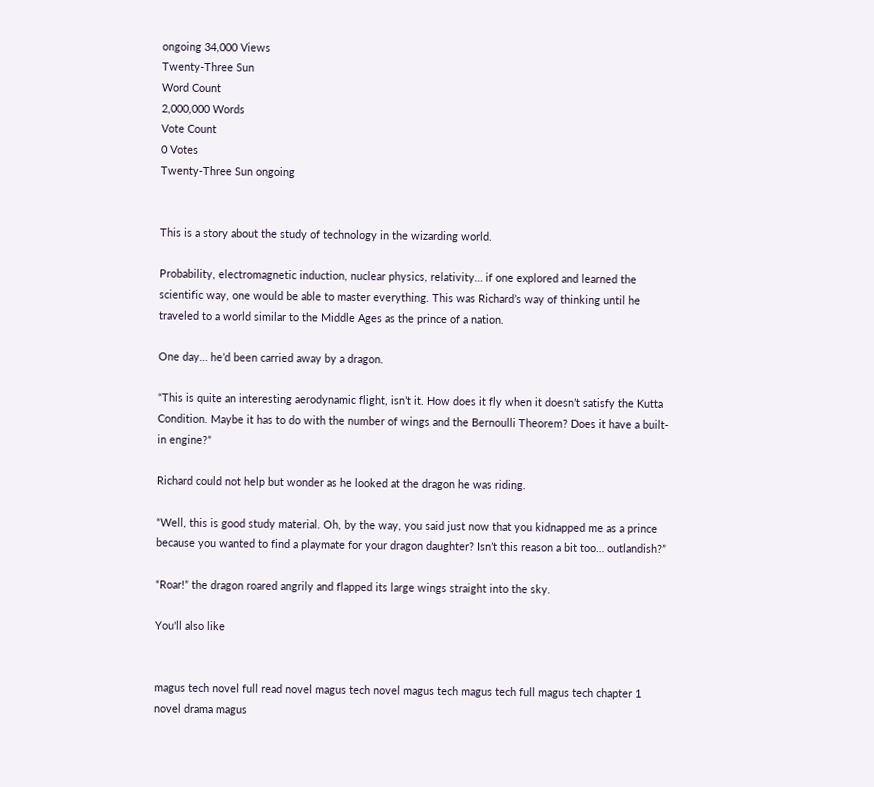ongoing 34,000 Views
Twenty-Three Sun
Word Count
2,000,000 Words
Vote Count
0 Votes
Twenty-Three Sun ongoing


This is a story about the study of technology in the wizarding world.

Probability, electromagnetic induction, nuclear physics, relativity… if one explored and learned the scientific way, one would be able to master everything. This was Richard’s way of thinking until he traveled to a world similar to the Middle Ages as the prince of a nation.

One day… he’d been carried away by a dragon.

“This is quite an interesting aerodynamic flight, isn’t it. How does it fly when it doesn’t satisfy the Kutta Condition. Maybe it has to do with the number of wings and the Bernoulli Theorem? Does it have a built-in engine?”

Richard could not help but wonder as he looked at the dragon he was riding.

“Well, this is good study material. Oh, by the way, you said just now that you kidnapped me as a prince because you wanted to find a playmate for your dragon daughter? Isn’t this reason a bit too… outlandish?”

“Roar!” the dragon roared angrily and flapped its large wings straight into the sky.

You'll also like


magus tech novel full read novel magus tech novel magus tech magus tech full magus tech chapter 1 novel drama magus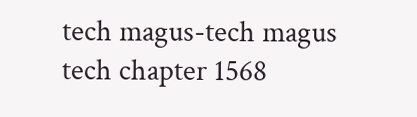tech magus-tech magus tech chapter 1568